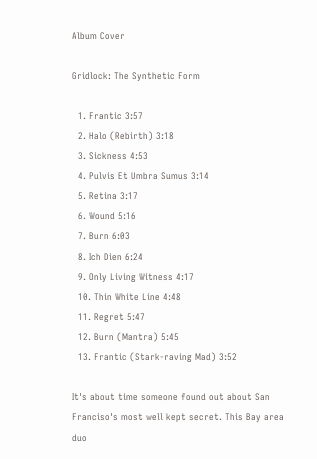Album Cover

Gridlock: The Synthetic Form

  1. Frantic 3:57
  2. Halo (Rebirth) 3:18
  3. Sickness 4:53
  4. Pulvis Et Umbra Sumus 3:14
  5. Retina 3:17
  6. Wound 5:16
  7. Burn 6:03
  8. Ich Dien 6:24
  9. Only Living Witness 4:17
  10. Thin White Line 4:48
  11. Regret 5:47
  12. Burn (Mantra) 5:45
  13. Frantic (Stark-raving Mad) 3:52

It's about time someone found out about San Franciso's most well kept secret. This Bay area duo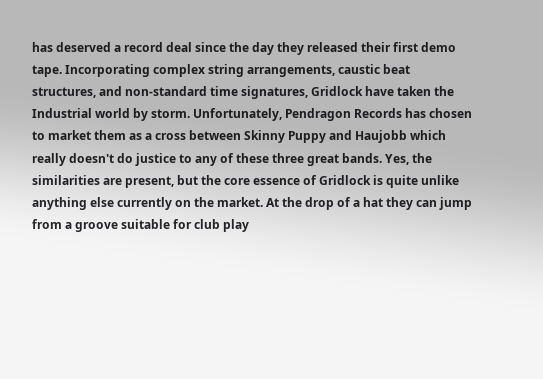has deserved a record deal since the day they released their first demo tape. Incorporating complex string arrangements, caustic beat structures, and non-standard time signatures, Gridlock have taken the Industrial world by storm. Unfortunately, Pendragon Records has chosen to market them as a cross between Skinny Puppy and Haujobb which really doesn't do justice to any of these three great bands. Yes, the similarities are present, but the core essence of Gridlock is quite unlike anything else currently on the market. At the drop of a hat they can jump from a groove suitable for club play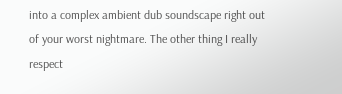into a complex ambient dub soundscape right out of your worst nightmare. The other thing I really respect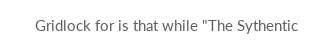Gridlock for is that while "The Sythentic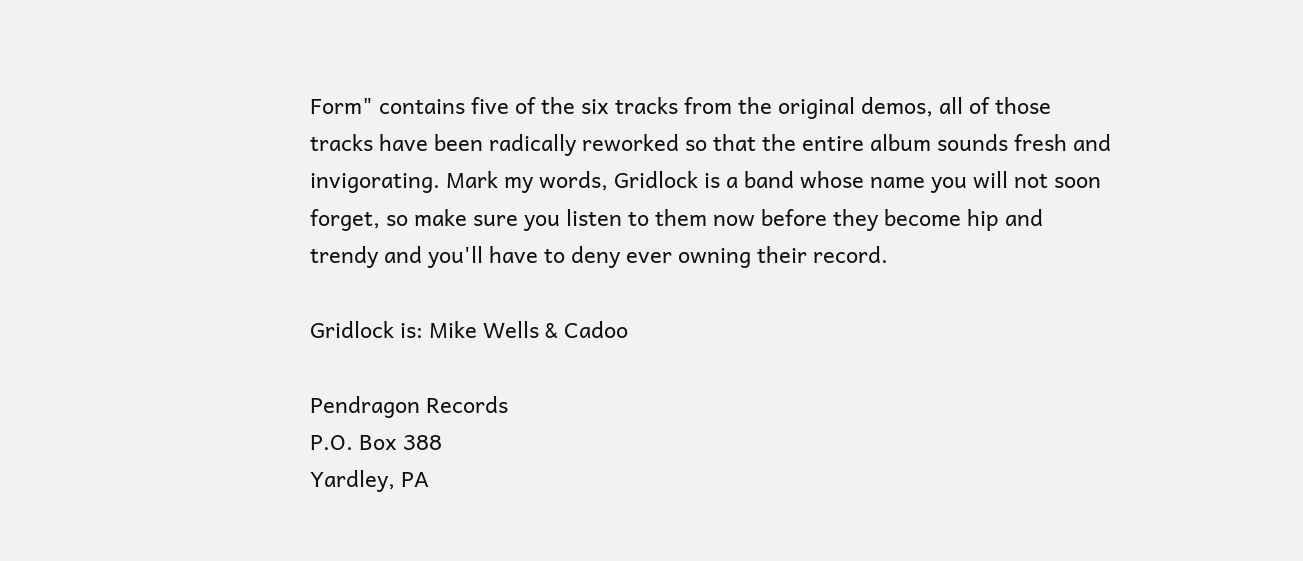Form" contains five of the six tracks from the original demos, all of those tracks have been radically reworked so that the entire album sounds fresh and invigorating. Mark my words, Gridlock is a band whose name you will not soon forget, so make sure you listen to them now before they become hip and trendy and you'll have to deny ever owning their record.

Gridlock is: Mike Wells & Cadoo

Pendragon Records
P.O. Box 388
Yardley, PA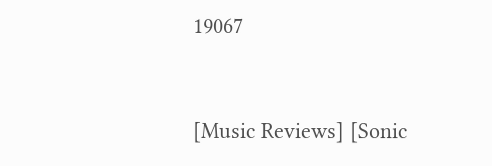19067


[Music Reviews] [Sonic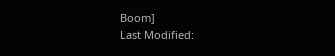Boom]
Last Modified: